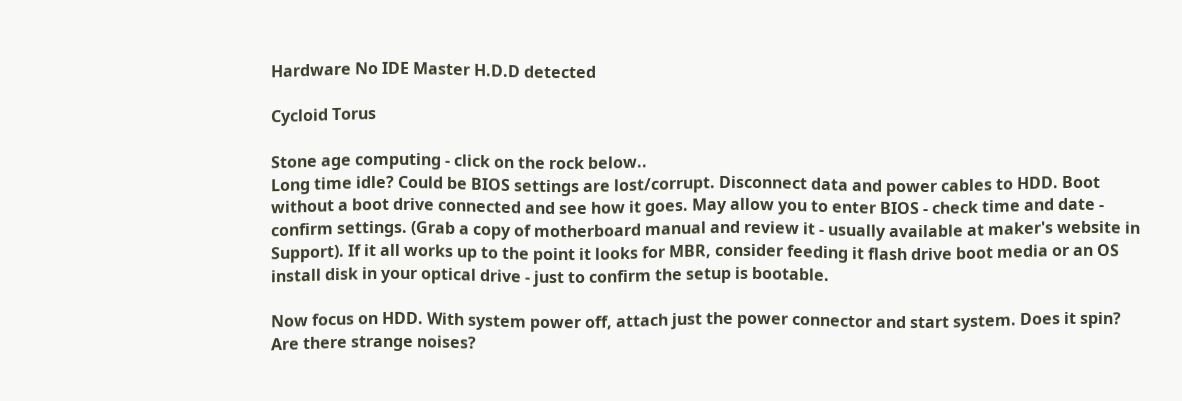Hardware No IDE Master H.D.D detected

Cycloid Torus

Stone age computing - click on the rock below..
Long time idle? Could be BIOS settings are lost/corrupt. Disconnect data and power cables to HDD. Boot without a boot drive connected and see how it goes. May allow you to enter BIOS - check time and date - confirm settings. (Grab a copy of motherboard manual and review it - usually available at maker's website in Support). If it all works up to the point it looks for MBR, consider feeding it flash drive boot media or an OS install disk in your optical drive - just to confirm the setup is bootable.

Now focus on HDD. With system power off, attach just the power connector and start system. Does it spin? Are there strange noises?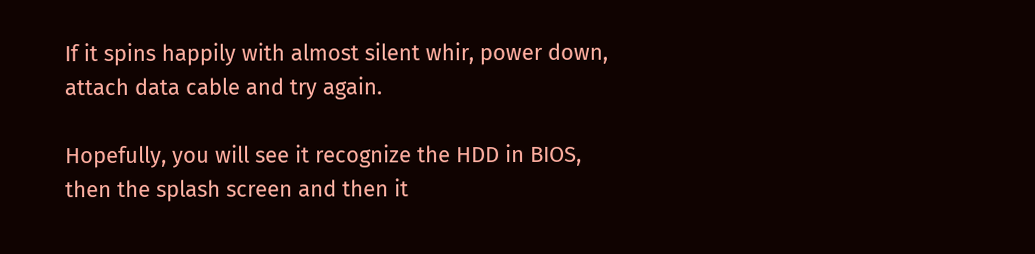If it spins happily with almost silent whir, power down, attach data cable and try again.

Hopefully, you will see it recognize the HDD in BIOS, then the splash screen and then it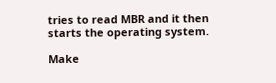tries to read MBR and it then starts the operating system.

Make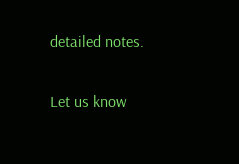detailed notes.

Let us know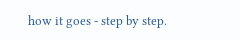how it goes - step by step.